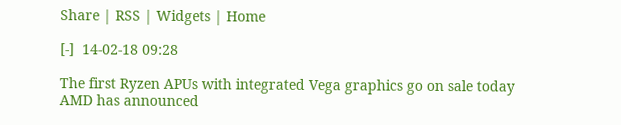Share | RSS | Widgets | Home

[-]  14-02-18 09:28

The first Ryzen APUs with integrated Vega graphics go on sale today
AMD has announced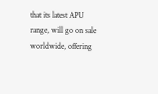that its latest APU range, will go on sale worldwide, offering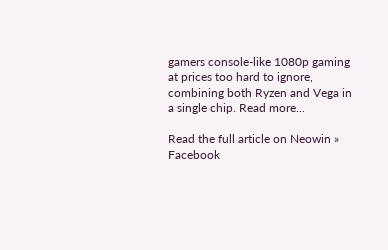gamers console-like 1080p gaming at prices too hard to ignore, combining both Ryzen and Vega in a single chip. Read more...

Read the full article on Neowin »
Facebook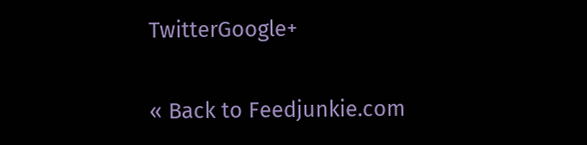TwitterGoogle+

« Back to Feedjunkie.com